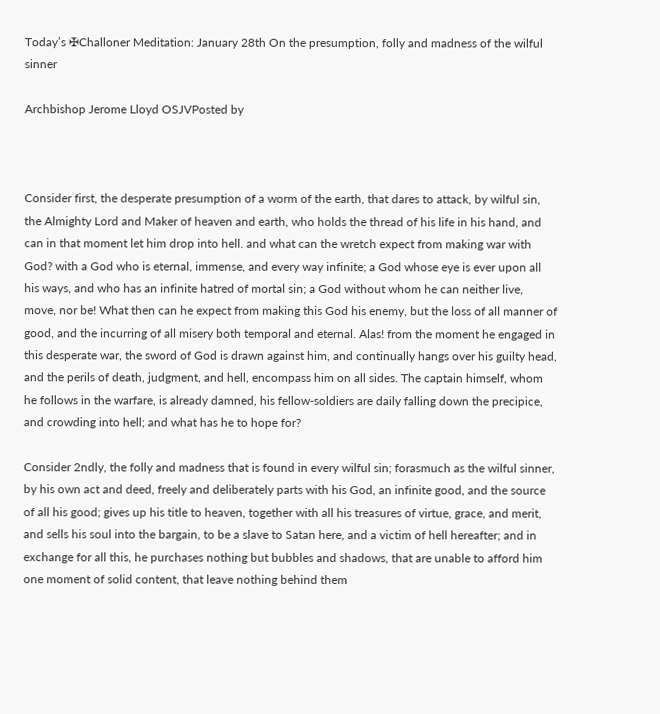Today’s ✠Challoner Meditation: January 28th On the presumption, folly and madness of the wilful sinner

Archbishop Jerome Lloyd OSJVPosted by



Consider first, the desperate presumption of a worm of the earth, that dares to attack, by wilful sin, the Almighty Lord and Maker of heaven and earth, who holds the thread of his life in his hand, and can in that moment let him drop into hell. and what can the wretch expect from making war with God? with a God who is eternal, immense, and every way infinite; a God whose eye is ever upon all his ways, and who has an infinite hatred of mortal sin; a God without whom he can neither live, move, nor be! What then can he expect from making this God his enemy, but the loss of all manner of good, and the incurring of all misery both temporal and eternal. Alas! from the moment he engaged in this desperate war, the sword of God is drawn against him, and continually hangs over his guilty head, and the perils of death, judgment, and hell, encompass him on all sides. The captain himself, whom he follows in the warfare, is already damned, his fellow-soldiers are daily falling down the precipice, and crowding into hell; and what has he to hope for?

Consider 2ndly, the folly and madness that is found in every wilful sin; forasmuch as the wilful sinner, by his own act and deed, freely and deliberately parts with his God, an infinite good, and the source of all his good; gives up his title to heaven, together with all his treasures of virtue, grace, and merit, and sells his soul into the bargain, to be a slave to Satan here, and a victim of hell hereafter; and in exchange for all this, he purchases nothing but bubbles and shadows, that are unable to afford him one moment of solid content, that leave nothing behind them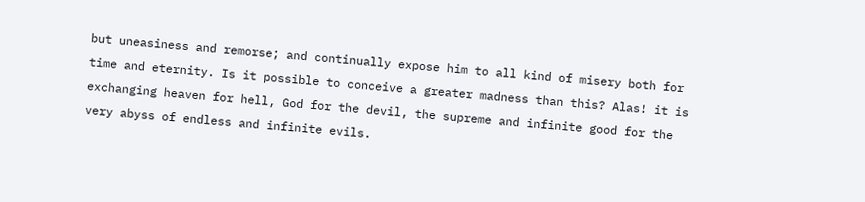but uneasiness and remorse; and continually expose him to all kind of misery both for time and eternity. Is it possible to conceive a greater madness than this? Alas! it is exchanging heaven for hell, God for the devil, the supreme and infinite good for the very abyss of endless and infinite evils.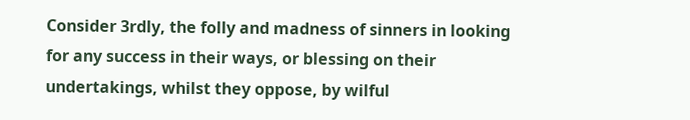Consider 3rdly, the folly and madness of sinners in looking for any success in their ways, or blessing on their undertakings, whilst they oppose, by wilful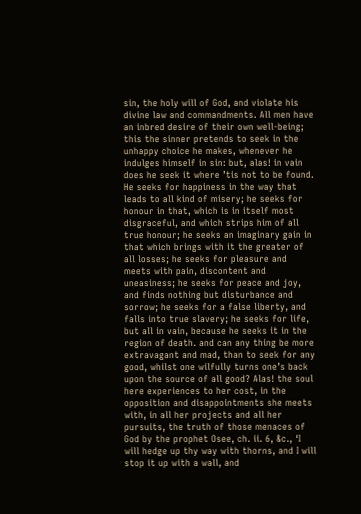sin, the holy will of God, and violate his divine law and commandments. All men have an inbred desire of their own well-being; this the sinner pretends to seek in the unhappy choice he makes, whenever he indulges himself in sin: but, alas! in vain does he seek it where ’tis not to be found. He seeks for happiness in the way that leads to all kind of misery; he seeks for honour in that, which is in itself most disgraceful, and which strips him of all true honour; he seeks an imaginary gain in that which brings with it the greater of all losses; he seeks for pleasure and meets with pain, discontent and uneasiness; he seeks for peace and joy, and finds nothing but disturbance and sorrow; he seeks for a false liberty, and falls into true slavery; he seeks for life, but all in vain, because he seeks it in the region of death. and can any thing be more extravagant and mad, than to seek for any good, whilst one wilfully turns one’s back upon the source of all good? Alas! the soul here experiences to her cost, in the opposition and disappointments she meets with, in all her projects and all her pursuits, the truth of those menaces of God by the prophet Osee, ch. ii. 6, &c., ‘I will hedge up thy way with thorns, and I will stop it up with a wall, and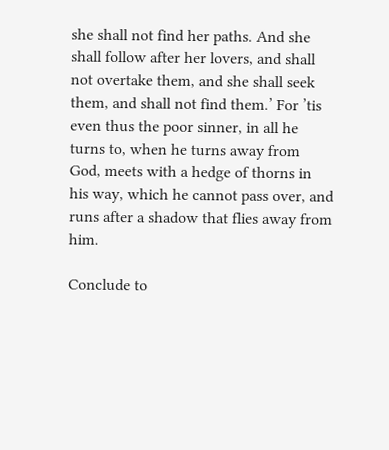she shall not find her paths. And she shall follow after her lovers, and shall not overtake them, and she shall seek them, and shall not find them.’ For ’tis even thus the poor sinner, in all he turns to, when he turns away from God, meets with a hedge of thorns in his way, which he cannot pass over, and runs after a shadow that flies away from him.

Conclude to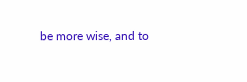be more wise, and to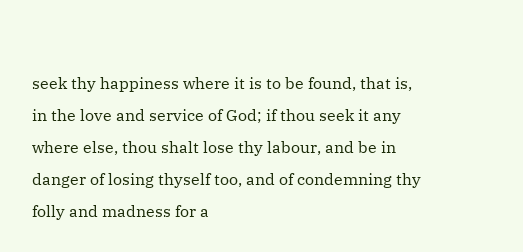seek thy happiness where it is to be found, that is, in the love and service of God; if thou seek it any where else, thou shalt lose thy labour, and be in danger of losing thyself too, and of condemning thy folly and madness for a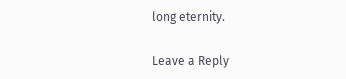long eternity.

Leave a Reply